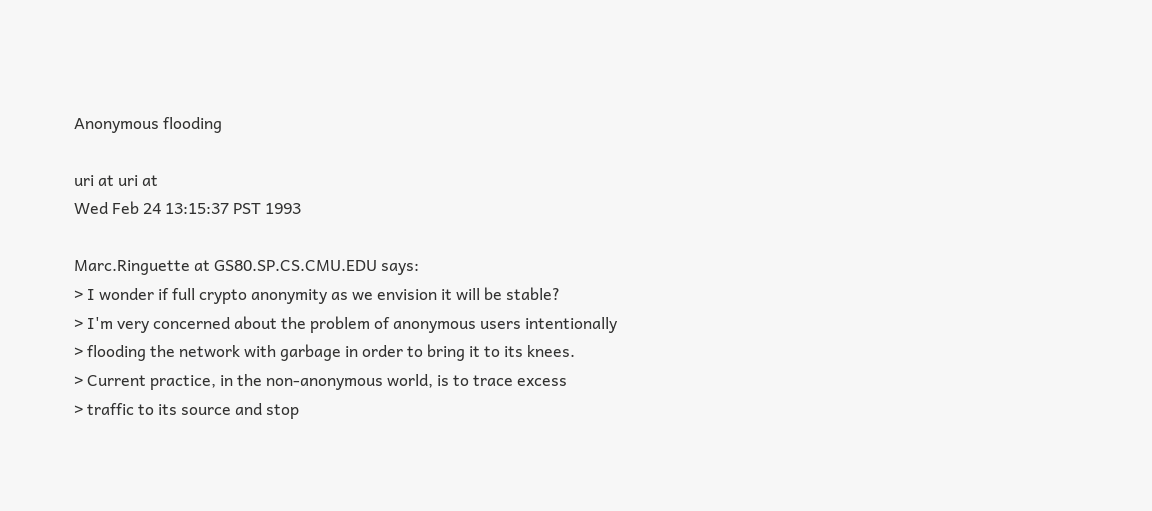Anonymous flooding

uri at uri at
Wed Feb 24 13:15:37 PST 1993

Marc.Ringuette at GS80.SP.CS.CMU.EDU says:
> I wonder if full crypto anonymity as we envision it will be stable?
> I'm very concerned about the problem of anonymous users intentionally
> flooding the network with garbage in order to bring it to its knees.
> Current practice, in the non-anonymous world, is to trace excess
> traffic to its source and stop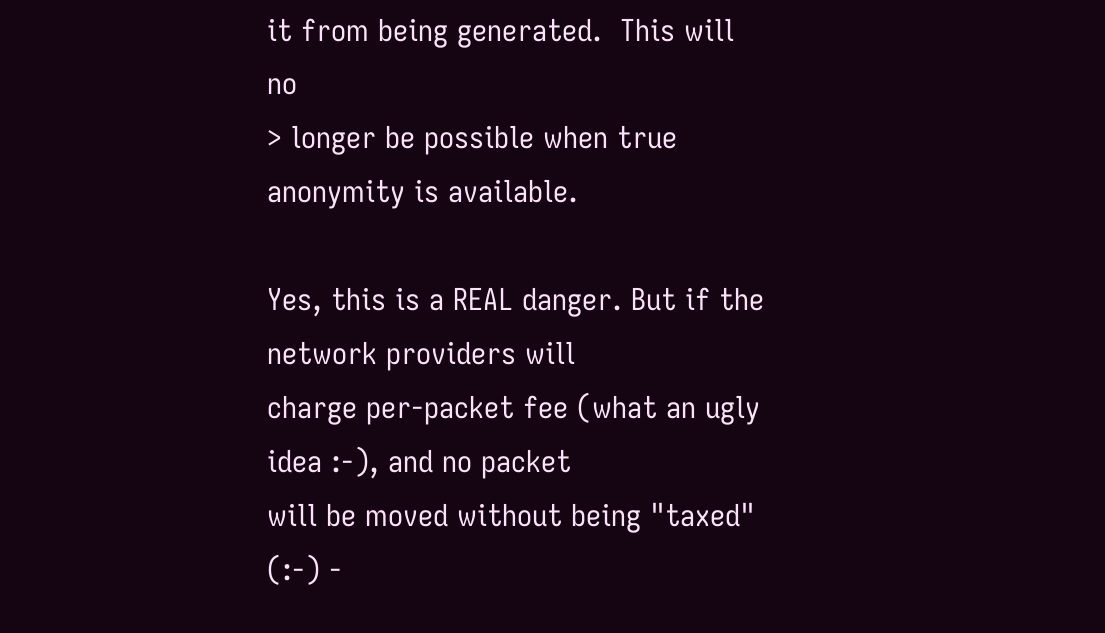it from being generated.  This will no
> longer be possible when true anonymity is available.

Yes, this is a REAL danger. But if the network providers will
charge per-packet fee (what an ugly idea :-), and no packet
will be moved without being "taxed" (:-) -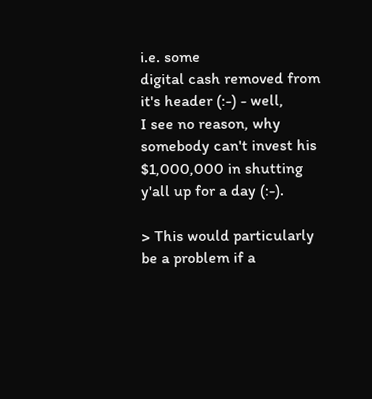i.e. some
digital cash removed from it's header (:-) - well,
I see no reason, why somebody can't invest his
$1,000,000 in shutting y'all up for a day (:-).

> This would particularly be a problem if a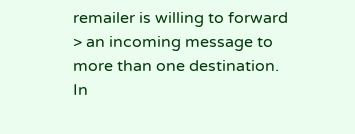remailer is willing to forward
> an incoming message to more than one destination.  In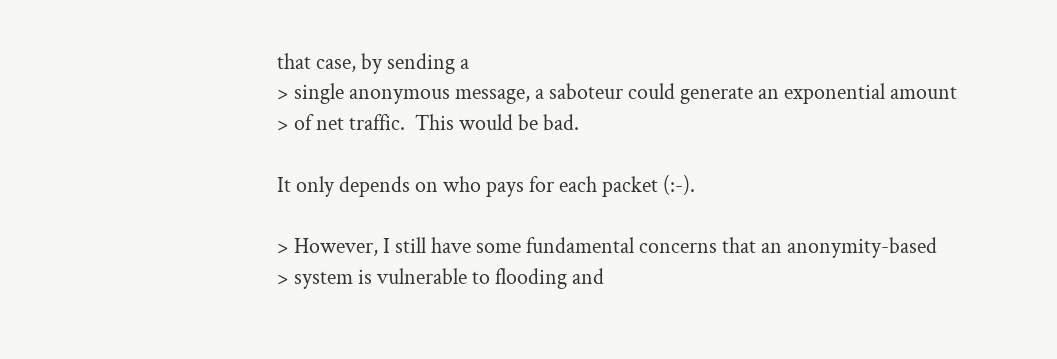that case, by sending a
> single anonymous message, a saboteur could generate an exponential amount
> of net traffic.  This would be bad.

It only depends on who pays for each packet (:-).

> However, I still have some fundamental concerns that an anonymity-based
> system is vulnerable to flooding and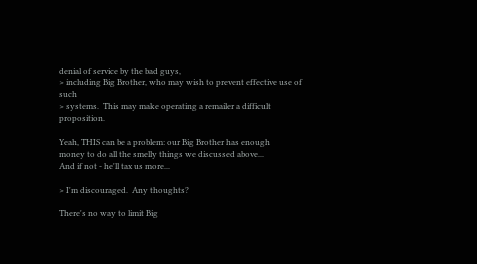denial of service by the bad guys,
> including Big Brother, who may wish to prevent effective use of such
> systems.  This may make operating a remailer a difficult proposition.

Yeah, THIS can be a problem: our Big Brother has enough
money to do all the smelly things we discussed above...
And if not - he'll tax us more...

> I'm discouraged.  Any thoughts?

There's no way to limit Big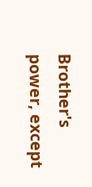Brother's power, except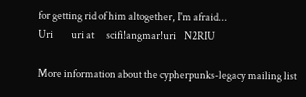for getting rid of him altogether, I'm afraid...
Uri         uri at      scifi!angmar!uri    N2RIU

More information about the cypherpunks-legacy mailing list